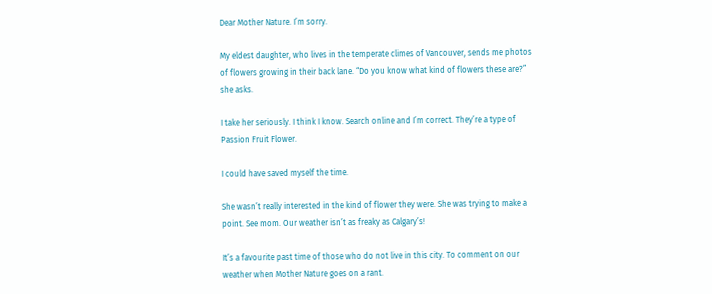Dear Mother Nature. I’m sorry.

My eldest daughter, who lives in the temperate climes of Vancouver, sends me photos of flowers growing in their back lane. “Do you know what kind of flowers these are?” she asks.

I take her seriously. I think I know. Search online and I’m correct. They’re a type of Passion Fruit Flower.

I could have saved myself the time.

She wasn’t really interested in the kind of flower they were. She was trying to make a point. See mom. Our weather isn’t as freaky as Calgary’s!

It’s a favourite past time of those who do not live in this city. To comment on our weather when Mother Nature goes on a rant.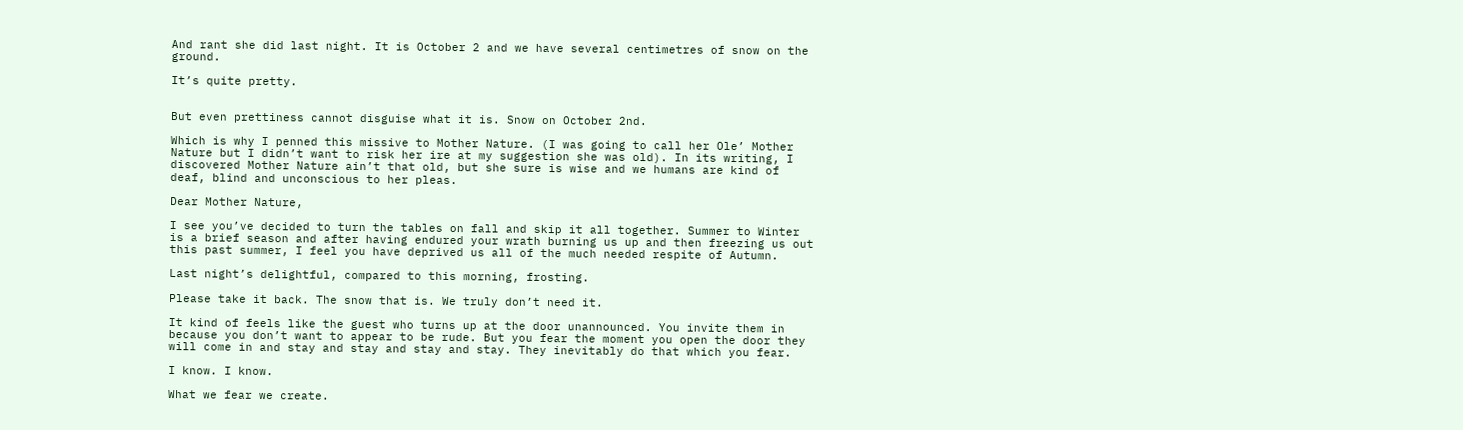And rant she did last night. It is October 2 and we have several centimetres of snow on the ground.

It’s quite pretty.


But even prettiness cannot disguise what it is. Snow on October 2nd.

Which is why I penned this missive to Mother Nature. (I was going to call her Ole’ Mother Nature but I didn’t want to risk her ire at my suggestion she was old). In its writing, I discovered Mother Nature ain’t that old, but she sure is wise and we humans are kind of deaf, blind and unconscious to her pleas.

Dear Mother Nature,

I see you’ve decided to turn the tables on fall and skip it all together. Summer to Winter is a brief season and after having endured your wrath burning us up and then freezing us out this past summer, I feel you have deprived us all of the much needed respite of Autumn.

Last night’s delightful, compared to this morning, frosting.

Please take it back. The snow that is. We truly don’t need it.

It kind of feels like the guest who turns up at the door unannounced. You invite them in because you don’t want to appear to be rude. But you fear the moment you open the door they will come in and stay and stay and stay and stay. They inevitably do that which you fear.

I know. I know.

What we fear we create.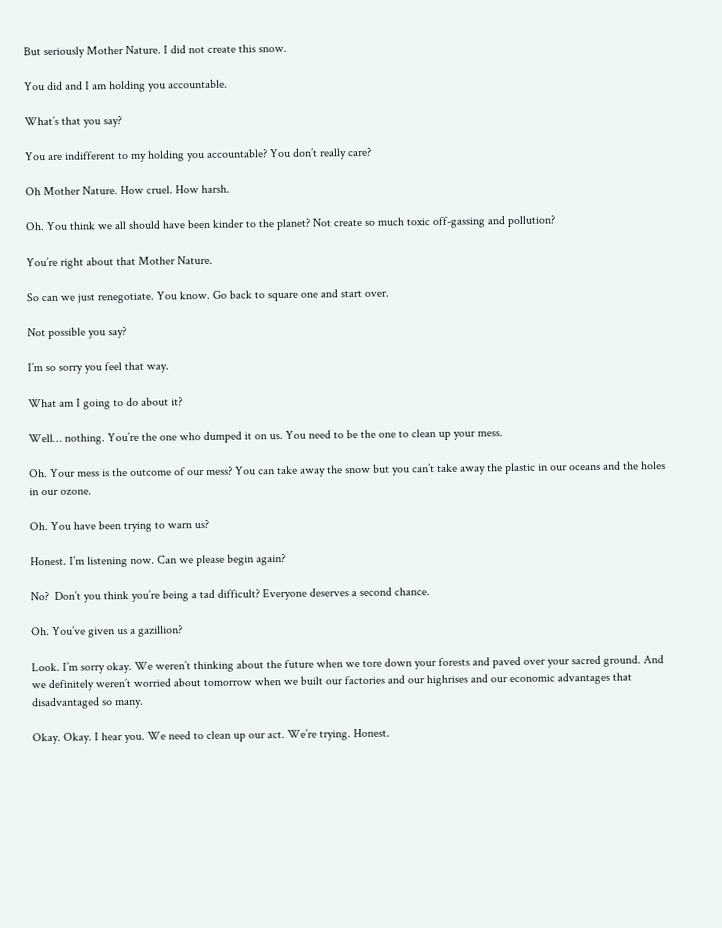But seriously Mother Nature. I did not create this snow.

You did and I am holding you accountable.

What’s that you say?

You are indifferent to my holding you accountable? You don’t really care?

Oh Mother Nature. How cruel. How harsh.

Oh. You think we all should have been kinder to the planet? Not create so much toxic off-gassing and pollution?

You’re right about that Mother Nature.

So can we just renegotiate. You know. Go back to square one and start over.

Not possible you say?

I’m so sorry you feel that way.

What am I going to do about it?

Well… nothing. You’re the one who dumped it on us. You need to be the one to clean up your mess.

Oh. Your mess is the outcome of our mess? You can take away the snow but you can’t take away the plastic in our oceans and the holes in our ozone.

Oh. You have been trying to warn us?

Honest. I’m listening now. Can we please begin again?

No?  Don’t you think you’re being a tad difficult? Everyone deserves a second chance.

Oh. You’ve given us a gazillion?

Look. I’m sorry okay. We weren’t thinking about the future when we tore down your forests and paved over your sacred ground. And we definitely weren’t worried about tomorrow when we built our factories and our highrises and our economic advantages that disadvantaged so many.

Okay. Okay. I hear you. We need to clean up our act. We’re trying. Honest.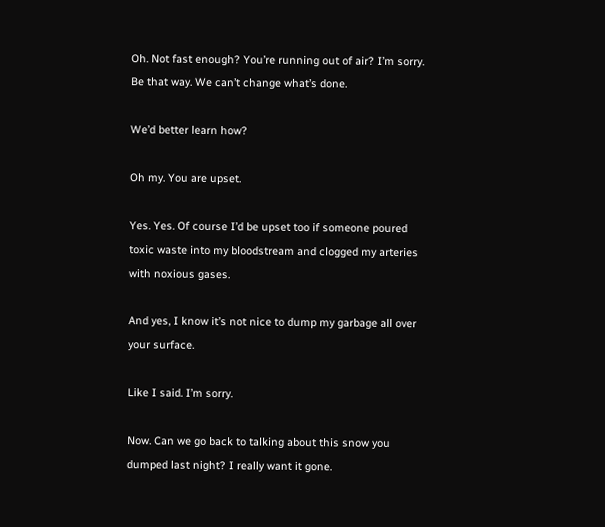Oh. Not fast enough? You’re running out of air? I’m sorry. Be that way. We can’t change what’s done.

We’d better learn how?

Oh my. You are upset.

Yes. Yes. Of course I’d be upset too if someone poured toxic waste into my bloodstream and clogged my arteries with noxious gases.

And yes, I know it’s not nice to dump my garbage all over your surface.

Like I said. I’m sorry.

Now. Can we go back to talking about this snow you dumped last night? I really want it gone.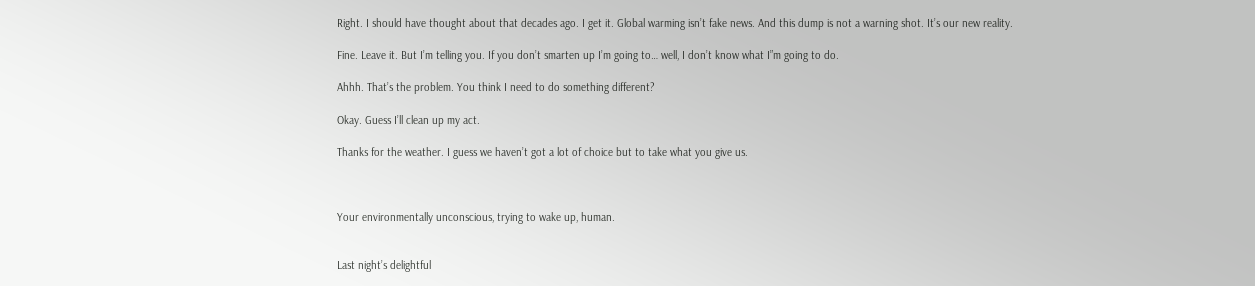Right. I should have thought about that decades ago. I get it. Global warming isn’t fake news. And this dump is not a warning shot. It’s our new reality.

Fine. Leave it. But I’m telling you. If you don’t smarten up I’m going to… well, I don’t know what I”m going to do.

Ahhh. That’s the problem. You think I need to do something different?

Okay. Guess I’ll clean up my act.

Thanks for the weather. I guess we haven’t got a lot of choice but to take what you give us.



Your environmentally unconscious, trying to wake up, human.


Last night’s delightful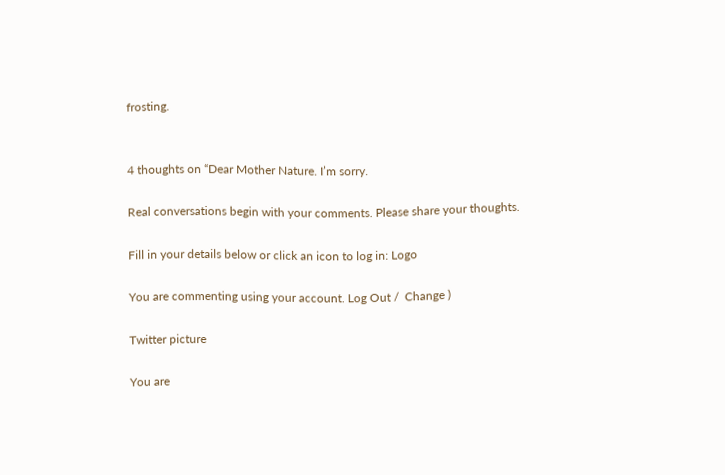frosting.


4 thoughts on “Dear Mother Nature. I’m sorry.

Real conversations begin with your comments. Please share your thoughts.

Fill in your details below or click an icon to log in: Logo

You are commenting using your account. Log Out /  Change )

Twitter picture

You are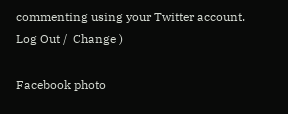commenting using your Twitter account. Log Out /  Change )

Facebook photo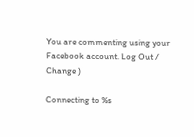You are commenting using your Facebook account. Log Out /  Change )

Connecting to %s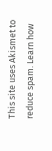This site uses Akismet to reduce spam. Learn how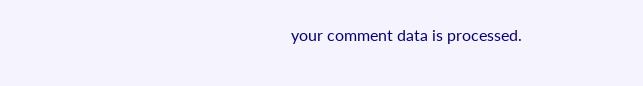your comment data is processed.